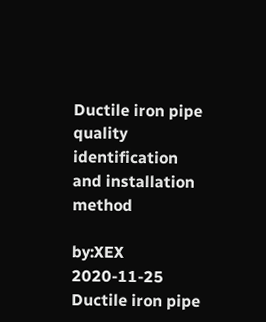Ductile iron pipe quality identification and installation method

by:XEX     2020-11-25
Ductile iron pipe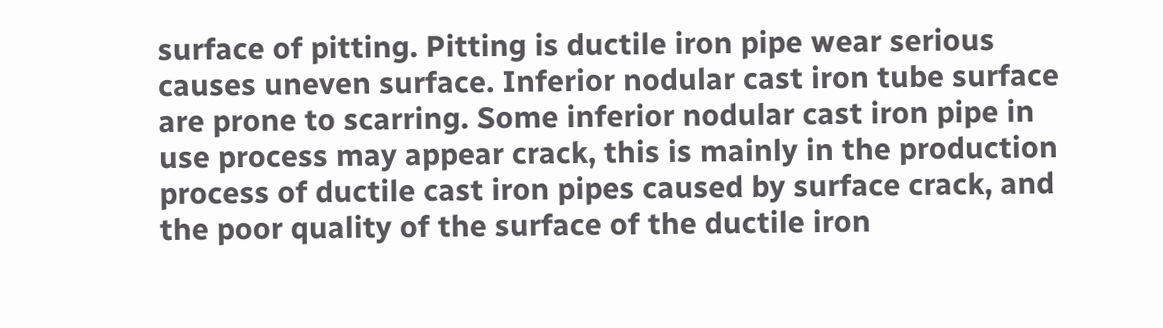surface of pitting. Pitting is ductile iron pipe wear serious causes uneven surface. Inferior nodular cast iron tube surface are prone to scarring. Some inferior nodular cast iron pipe in use process may appear crack, this is mainly in the production process of ductile cast iron pipes caused by surface crack, and the poor quality of the surface of the ductile iron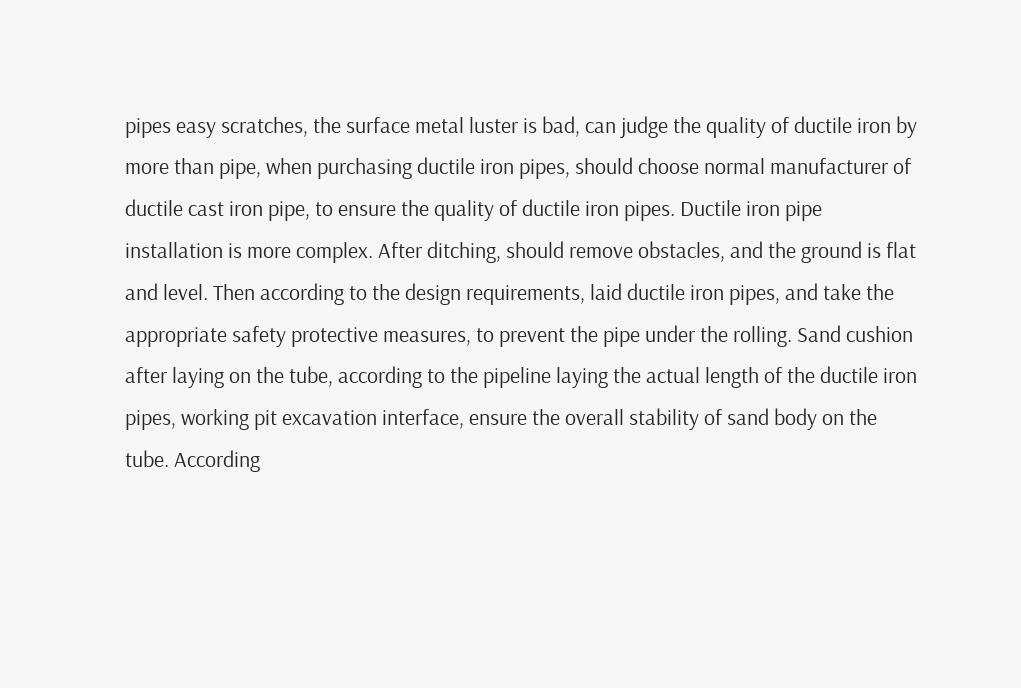pipes easy scratches, the surface metal luster is bad, can judge the quality of ductile iron by more than pipe, when purchasing ductile iron pipes, should choose normal manufacturer of ductile cast iron pipe, to ensure the quality of ductile iron pipes. Ductile iron pipe installation is more complex. After ditching, should remove obstacles, and the ground is flat and level. Then according to the design requirements, laid ductile iron pipes, and take the appropriate safety protective measures, to prevent the pipe under the rolling. Sand cushion after laying on the tube, according to the pipeline laying the actual length of the ductile iron pipes, working pit excavation interface, ensure the overall stability of sand body on the tube. According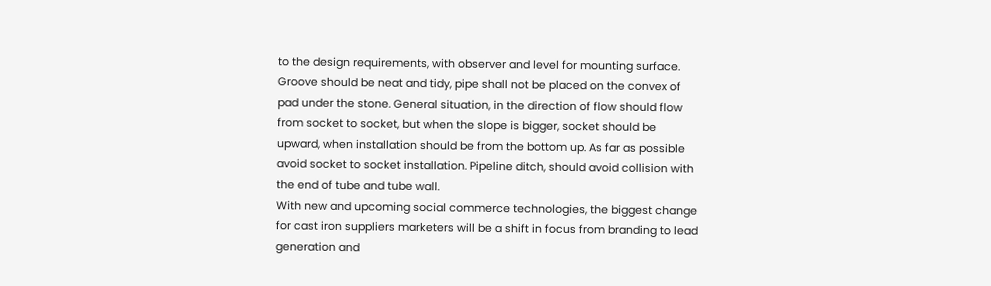to the design requirements, with observer and level for mounting surface. Groove should be neat and tidy, pipe shall not be placed on the convex of pad under the stone. General situation, in the direction of flow should flow from socket to socket, but when the slope is bigger, socket should be upward, when installation should be from the bottom up. As far as possible avoid socket to socket installation. Pipeline ditch, should avoid collision with the end of tube and tube wall.
With new and upcoming social commerce technologies, the biggest change for cast iron suppliers marketers will be a shift in focus from branding to lead generation and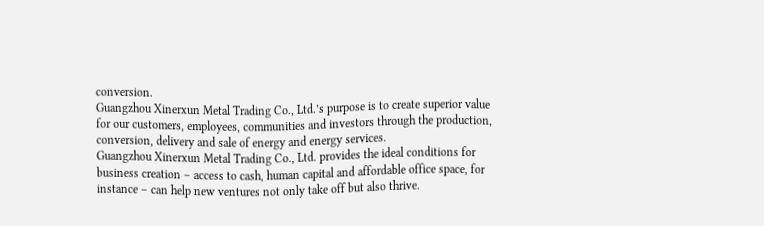conversion.
Guangzhou Xinerxun Metal Trading Co., Ltd.’s purpose is to create superior value for our customers, employees, communities and investors through the production, conversion, delivery and sale of energy and energy services.
Guangzhou Xinerxun Metal Trading Co., Ltd. provides the ideal conditions for business creation – access to cash, human capital and affordable office space, for instance – can help new ventures not only take off but also thrive.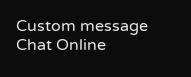Custom message
Chat Online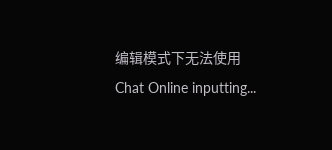编辑模式下无法使用
Chat Online inputting...